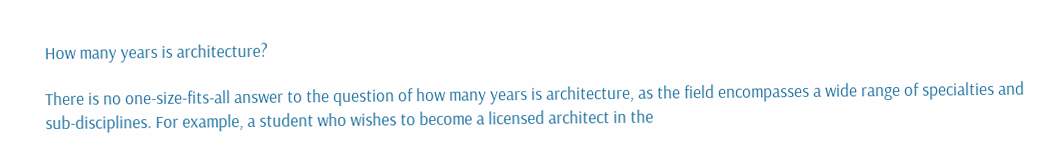How many years is architecture?

There is no one-size-fits-all answer to the question of how many years is architecture, as the field encompasses a wide range of specialties and sub-disciplines. For example, a student who wishes to become a licensed architect in the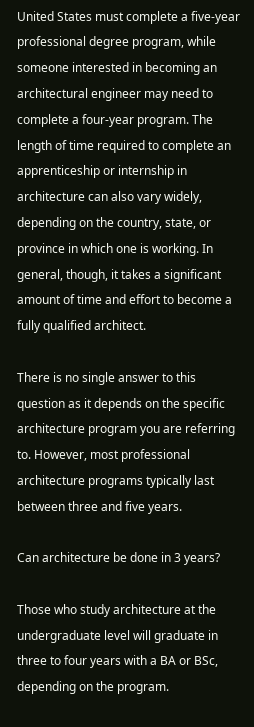United States must complete a five-year professional degree program, while someone interested in becoming an architectural engineer may need to complete a four-year program. The length of time required to complete an apprenticeship or internship in architecture can also vary widely, depending on the country, state, or province in which one is working. In general, though, it takes a significant amount of time and effort to become a fully qualified architect.

There is no single answer to this question as it depends on the specific architecture program you are referring to. However, most professional architecture programs typically last between three and five years.

Can architecture be done in 3 years?

Those who study architecture at the undergraduate level will graduate in three to four years with a BA or BSc, depending on the program.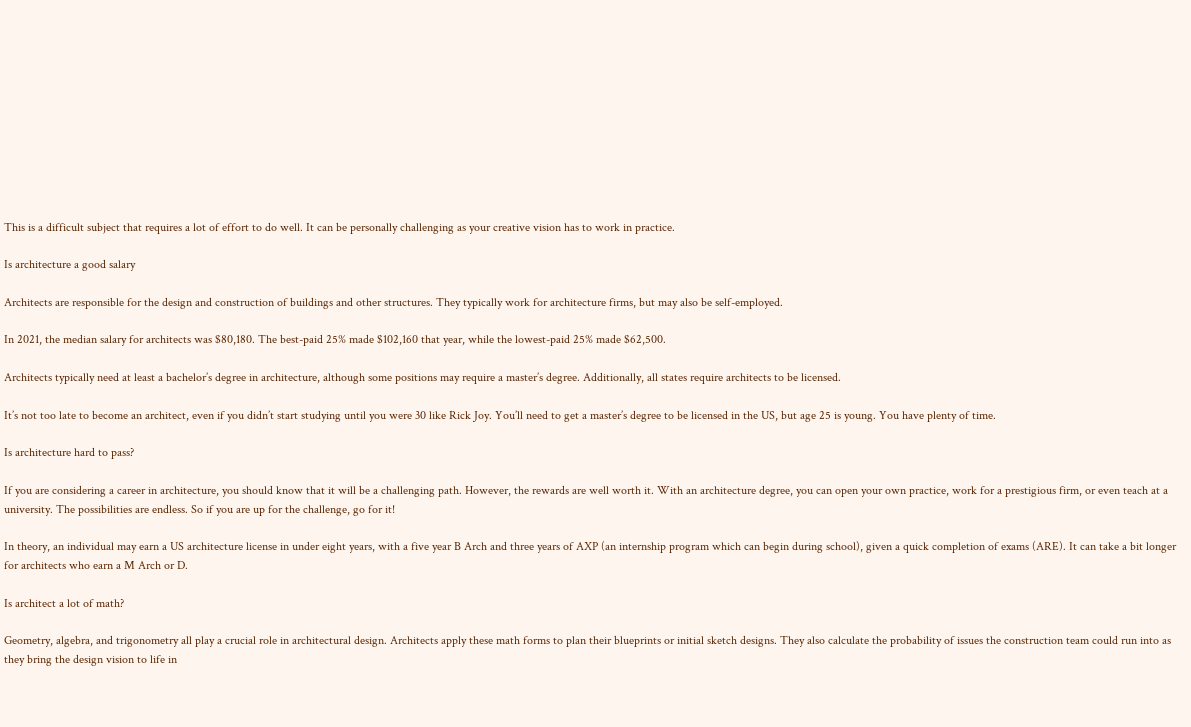This is a difficult subject that requires a lot of effort to do well. It can be personally challenging as your creative vision has to work in practice.

Is architecture a good salary

Architects are responsible for the design and construction of buildings and other structures. They typically work for architecture firms, but may also be self-employed.

In 2021, the median salary for architects was $80,180. The best-paid 25% made $102,160 that year, while the lowest-paid 25% made $62,500.

Architects typically need at least a bachelor’s degree in architecture, although some positions may require a master’s degree. Additionally, all states require architects to be licensed.

It’s not too late to become an architect, even if you didn’t start studying until you were 30 like Rick Joy. You’ll need to get a master’s degree to be licensed in the US, but age 25 is young. You have plenty of time.

Is architecture hard to pass?

If you are considering a career in architecture, you should know that it will be a challenging path. However, the rewards are well worth it. With an architecture degree, you can open your own practice, work for a prestigious firm, or even teach at a university. The possibilities are endless. So if you are up for the challenge, go for it!

In theory, an individual may earn a US architecture license in under eight years, with a five year B Arch and three years of AXP (an internship program which can begin during school), given a quick completion of exams (ARE). It can take a bit longer for architects who earn a M Arch or D.

Is architect a lot of math?

Geometry, algebra, and trigonometry all play a crucial role in architectural design. Architects apply these math forms to plan their blueprints or initial sketch designs. They also calculate the probability of issues the construction team could run into as they bring the design vision to life in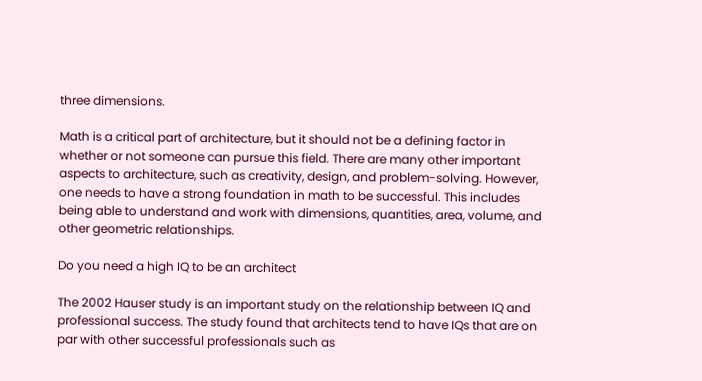three dimensions.

Math is a critical part of architecture, but it should not be a defining factor in whether or not someone can pursue this field. There are many other important aspects to architecture, such as creativity, design, and problem-solving. However, one needs to have a strong foundation in math to be successful. This includes being able to understand and work with dimensions, quantities, area, volume, and other geometric relationships.

Do you need a high IQ to be an architect

The 2002 Hauser study is an important study on the relationship between IQ and professional success. The study found that architects tend to have IQs that are on par with other successful professionals such as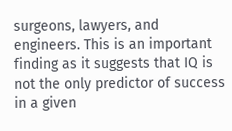surgeons, lawyers, and engineers. This is an important finding as it suggests that IQ is not the only predictor of success in a given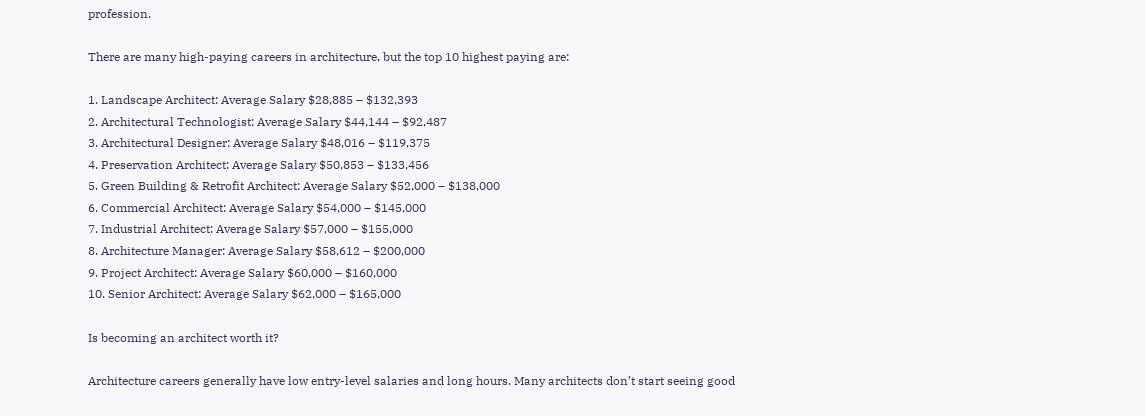profession.

There are many high-paying careers in architecture, but the top 10 highest paying are:

1. Landscape Architect: Average Salary $28,885 – $132,393
2. Architectural Technologist: Average Salary $44,144 – $92,487
3. Architectural Designer: Average Salary $48,016 – $119,375
4. Preservation Architect: Average Salary $50,853 – $133,456
5. Green Building & Retrofit Architect: Average Salary $52,000 – $138,000
6. Commercial Architect: Average Salary $54,000 – $145,000
7. Industrial Architect: Average Salary $57,000 – $155,000
8. Architecture Manager: Average Salary $58,612 – $200,000
9. Project Architect: Average Salary $60,000 – $160,000
10. Senior Architect: Average Salary $62,000 – $165,000

Is becoming an architect worth it?

Architecture careers generally have low entry-level salaries and long hours. Many architects don’t start seeing good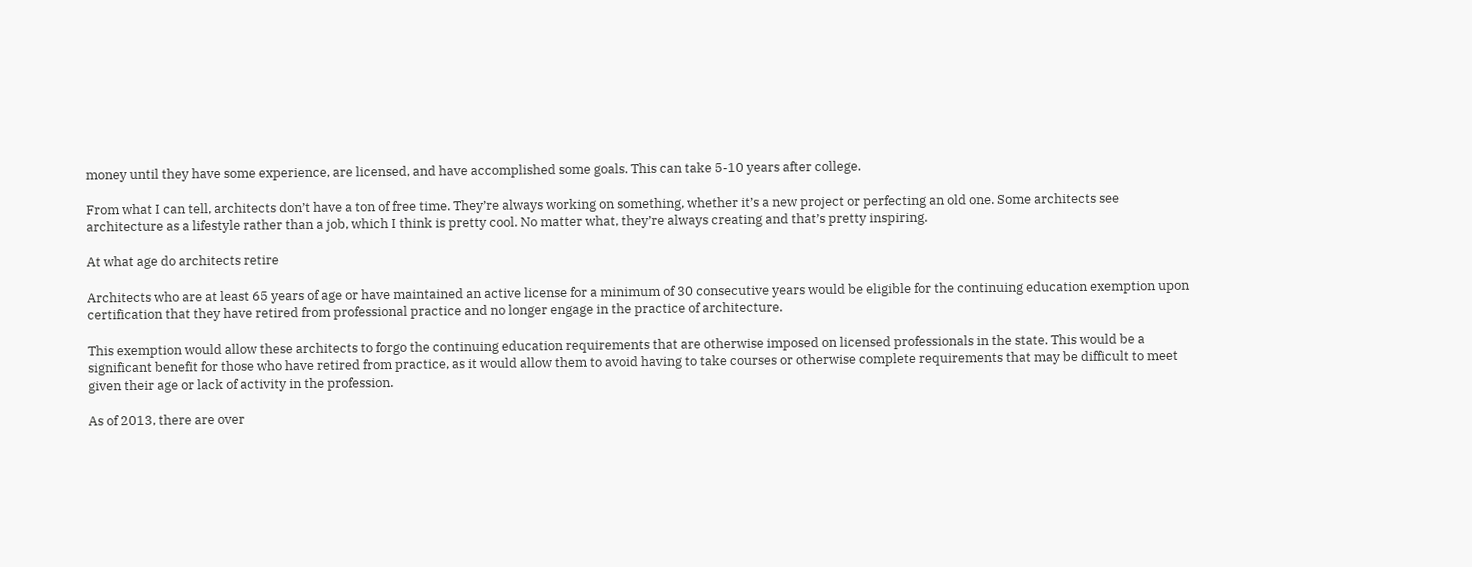money until they have some experience, are licensed, and have accomplished some goals. This can take 5-10 years after college.

From what I can tell, architects don’t have a ton of free time. They’re always working on something, whether it’s a new project or perfecting an old one. Some architects see architecture as a lifestyle rather than a job, which I think is pretty cool. No matter what, they’re always creating and that’s pretty inspiring.

At what age do architects retire

Architects who are at least 65 years of age or have maintained an active license for a minimum of 30 consecutive years would be eligible for the continuing education exemption upon certification that they have retired from professional practice and no longer engage in the practice of architecture.

This exemption would allow these architects to forgo the continuing education requirements that are otherwise imposed on licensed professionals in the state. This would be a significant benefit for those who have retired from practice, as it would allow them to avoid having to take courses or otherwise complete requirements that may be difficult to meet given their age or lack of activity in the profession.

As of 2013, there are over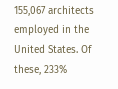155,067 architects employed in the United States. Of these, 233%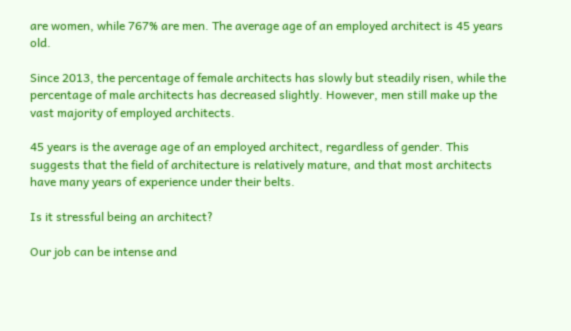are women, while 767% are men. The average age of an employed architect is 45 years old.

Since 2013, the percentage of female architects has slowly but steadily risen, while the percentage of male architects has decreased slightly. However, men still make up the vast majority of employed architects.

45 years is the average age of an employed architect, regardless of gender. This suggests that the field of architecture is relatively mature, and that most architects have many years of experience under their belts.

Is it stressful being an architect?

Our job can be intense and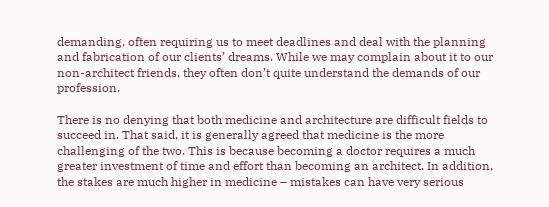demanding, often requiring us to meet deadlines and deal with the planning and fabrication of our clients’ dreams. While we may complain about it to our non-architect friends, they often don’t quite understand the demands of our profession.

There is no denying that both medicine and architecture are difficult fields to succeed in. That said, it is generally agreed that medicine is the more challenging of the two. This is because becoming a doctor requires a much greater investment of time and effort than becoming an architect. In addition, the stakes are much higher in medicine – mistakes can have very serious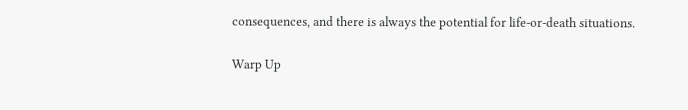consequences, and there is always the potential for life-or-death situations.

Warp Up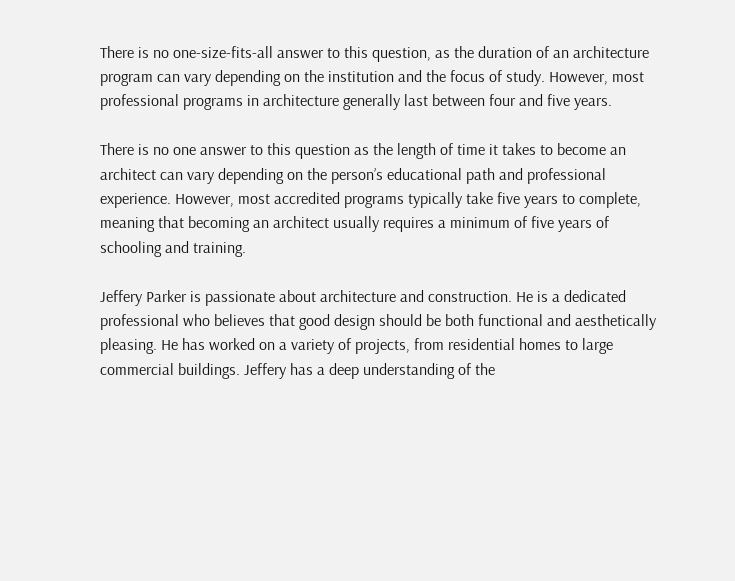There is no one-size-fits-all answer to this question, as the duration of an architecture program can vary depending on the institution and the focus of study. However, most professional programs in architecture generally last between four and five years.

There is no one answer to this question as the length of time it takes to become an architect can vary depending on the person’s educational path and professional experience. However, most accredited programs typically take five years to complete, meaning that becoming an architect usually requires a minimum of five years of schooling and training.

Jeffery Parker is passionate about architecture and construction. He is a dedicated professional who believes that good design should be both functional and aesthetically pleasing. He has worked on a variety of projects, from residential homes to large commercial buildings. Jeffery has a deep understanding of the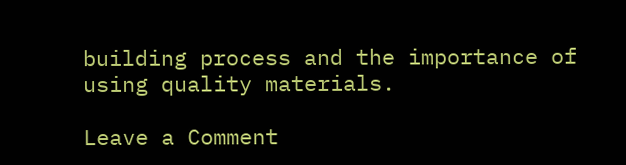building process and the importance of using quality materials.

Leave a Comment